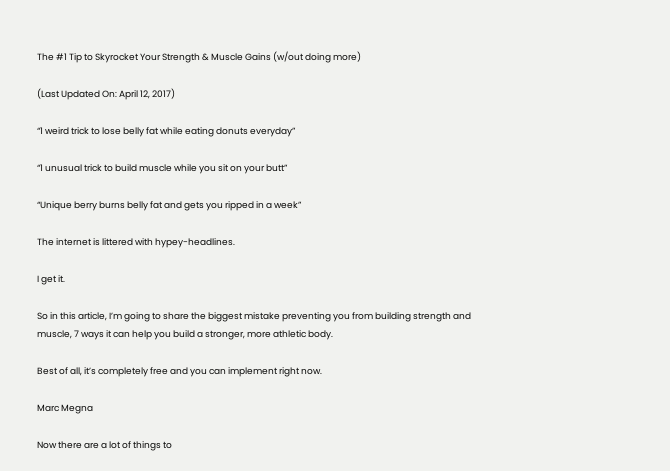The #1 Tip to Skyrocket Your Strength & Muscle Gains (w/out doing more)

(Last Updated On: April 12, 2017)

“1 weird trick to lose belly fat while eating donuts everyday”

“1 unusual trick to build muscle while you sit on your butt”

“Unique berry burns belly fat and gets you ripped in a week”

The internet is littered with hypey-headlines.

I get it.

So in this article, I’m going to share the biggest mistake preventing you from building strength and muscle, 7 ways it can help you build a stronger, more athletic body.

Best of all, it’s completely free and you can implement right now.

Marc Megna

Now there are a lot of things to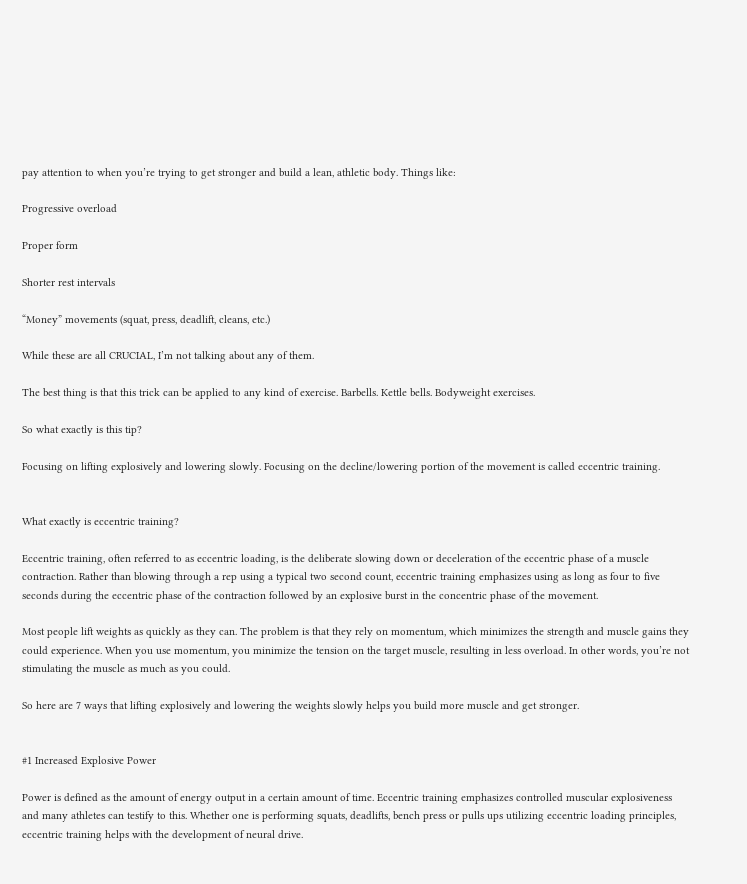pay attention to when you’re trying to get stronger and build a lean, athletic body. Things like:

Progressive overload

Proper form

Shorter rest intervals

“Money” movements (squat, press, deadlift, cleans, etc.)

While these are all CRUCIAL, I’m not talking about any of them.

The best thing is that this trick can be applied to any kind of exercise. Barbells. Kettle bells. Bodyweight exercises.

So what exactly is this tip?

Focusing on lifting explosively and lowering slowly. Focusing on the decline/lowering portion of the movement is called eccentric training.


What exactly is eccentric training?

Eccentric training, often referred to as eccentric loading, is the deliberate slowing down or deceleration of the eccentric phase of a muscle contraction. Rather than blowing through a rep using a typical two second count, eccentric training emphasizes using as long as four to five seconds during the eccentric phase of the contraction followed by an explosive burst in the concentric phase of the movement.

Most people lift weights as quickly as they can. The problem is that they rely on momentum, which minimizes the strength and muscle gains they could experience. When you use momentum, you minimize the tension on the target muscle, resulting in less overload. In other words, you’re not stimulating the muscle as much as you could.

So here are 7 ways that lifting explosively and lowering the weights slowly helps you build more muscle and get stronger.


#1 Increased Explosive Power

Power is defined as the amount of energy output in a certain amount of time. Eccentric training emphasizes controlled muscular explosiveness and many athletes can testify to this. Whether one is performing squats, deadlifts, bench press or pulls ups utilizing eccentric loading principles, eccentric training helps with the development of neural drive.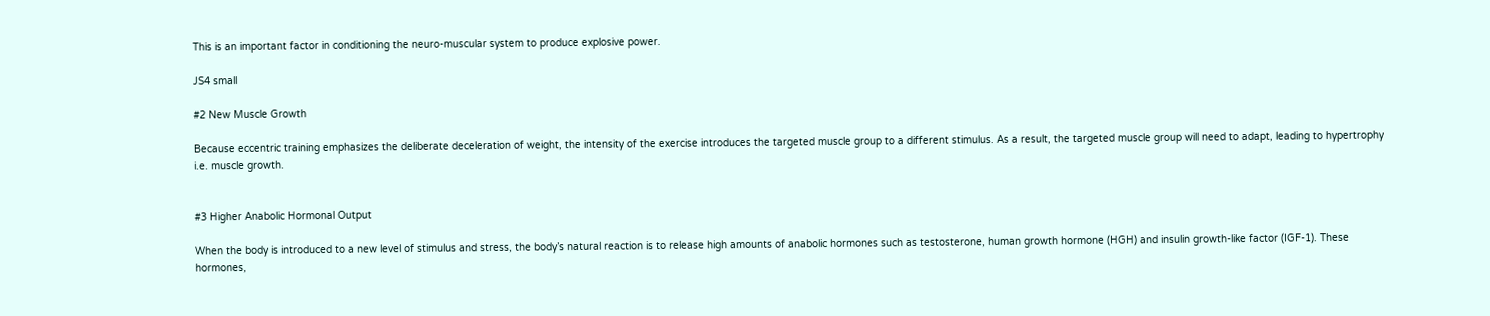This is an important factor in conditioning the neuro-muscular system to produce explosive power.

JS4 small

#2 New Muscle Growth

Because eccentric training emphasizes the deliberate deceleration of weight, the intensity of the exercise introduces the targeted muscle group to a different stimulus. As a result, the targeted muscle group will need to adapt, leading to hypertrophy i.e. muscle growth.


#3 Higher Anabolic Hormonal Output

When the body is introduced to a new level of stimulus and stress, the body’s natural reaction is to release high amounts of anabolic hormones such as testosterone, human growth hormone (HGH) and insulin growth-like factor (IGF-1). These hormones,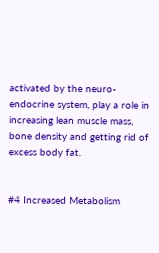activated by the neuro-endocrine system, play a role in increasing lean muscle mass, bone density and getting rid of excess body fat.


#4 Increased Metabolism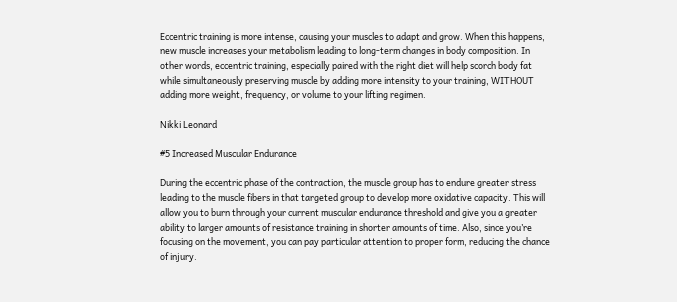Eccentric training is more intense, causing your muscles to adapt and grow. When this happens, new muscle increases your metabolism leading to long-term changes in body composition. In other words, eccentric training, especially paired with the right diet will help scorch body fat while simultaneously preserving muscle by adding more intensity to your training, WITHOUT adding more weight, frequency, or volume to your lifting regimen.

Nikki Leonard

#5 Increased Muscular Endurance

During the eccentric phase of the contraction, the muscle group has to endure greater stress leading to the muscle fibers in that targeted group to develop more oxidative capacity. This will allow you to burn through your current muscular endurance threshold and give you a greater ability to larger amounts of resistance training in shorter amounts of time. Also, since you’re focusing on the movement, you can pay particular attention to proper form, reducing the chance of injury.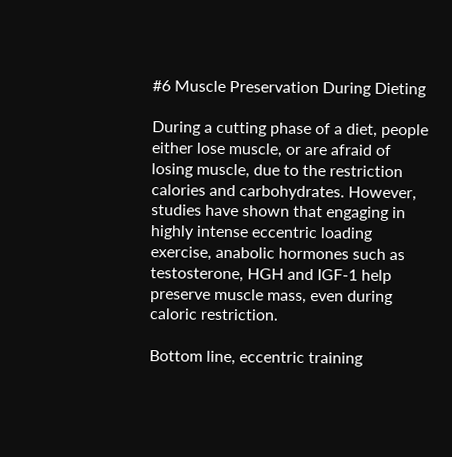#6 Muscle Preservation During Dieting

During a cutting phase of a diet, people either lose muscle, or are afraid of losing muscle, due to the restriction calories and carbohydrates. However, studies have shown that engaging in highly intense eccentric loading exercise, anabolic hormones such as testosterone, HGH and IGF-1 help preserve muscle mass, even during caloric restriction.

Bottom line, eccentric training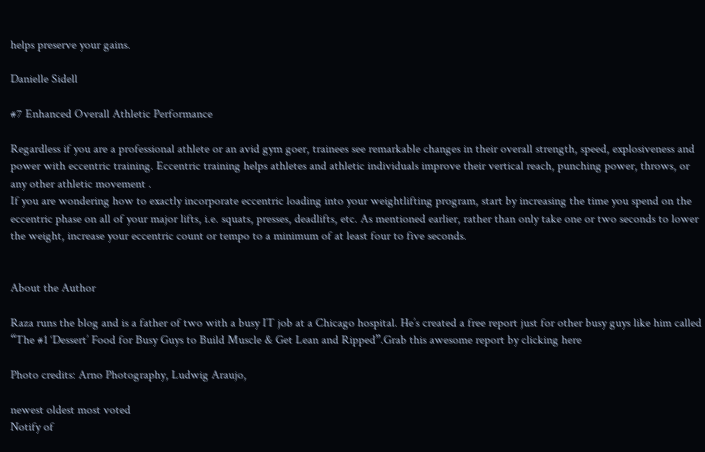helps preserve your gains.

Danielle Sidell

#7 Enhanced Overall Athletic Performance

Regardless if you are a professional athlete or an avid gym goer, trainees see remarkable changes in their overall strength, speed, explosiveness and power with eccentric training. Eccentric training helps athletes and athletic individuals improve their vertical reach, punching power, throws, or any other athletic movement .
If you are wondering how to exactly incorporate eccentric loading into your weightlifting program, start by increasing the time you spend on the eccentric phase on all of your major lifts, i.e. squats, presses, deadlifts, etc. As mentioned earlier, rather than only take one or two seconds to lower the weight, increase your eccentric count or tempo to a minimum of at least four to five seconds.


About the Author

Raza runs the blog and is a father of two with a busy IT job at a Chicago hospital. He’s created a free report just for other busy guys like him called “The #1 ‘Dessert’ Food for Busy Guys to Build Muscle & Get Lean and Ripped”.Grab this awesome report by clicking here

Photo credits: Arno Photography, Ludwig Araujo,

newest oldest most voted
Notify of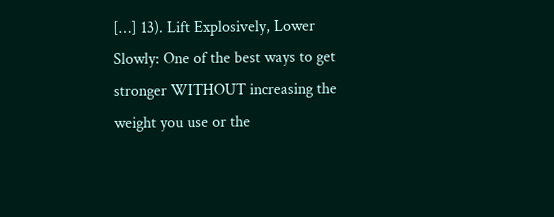[…] 13). Lift Explosively, Lower Slowly: One of the best ways to get stronger WITHOUT increasing the weight you use or the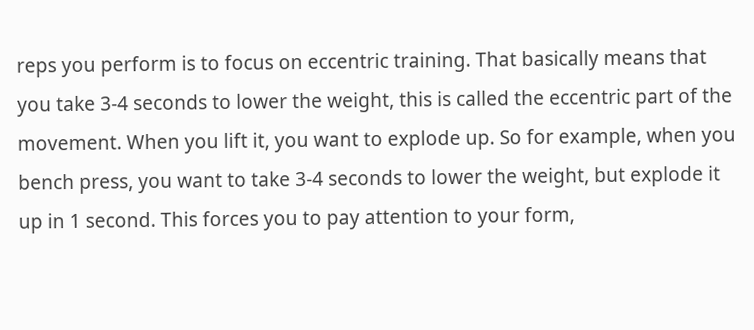reps you perform is to focus on eccentric training. That basically means that you take 3-4 seconds to lower the weight, this is called the eccentric part of the movement. When you lift it, you want to explode up. So for example, when you bench press, you want to take 3-4 seconds to lower the weight, but explode it up in 1 second. This forces you to pay attention to your form,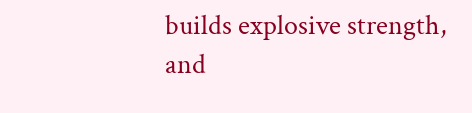builds explosive strength, and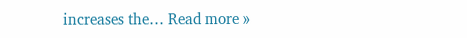increases the… Read more »